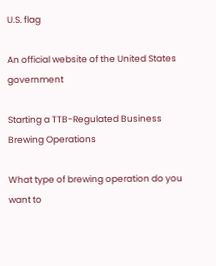U.S. flag

An official website of the United States government

Starting a TTB-Regulated Business Brewing Operations

What type of brewing operation do you want to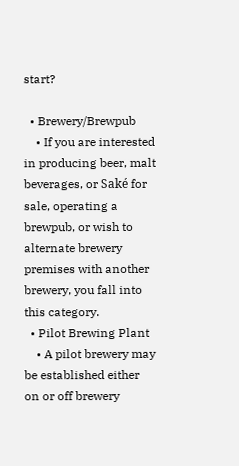start?

  • Brewery/Brewpub
    • If you are interested in producing beer, malt beverages, or Saké for sale, operating a brewpub, or wish to alternate brewery premises with another brewery, you fall into this category.
  • Pilot Brewing Plant
    • A pilot brewery may be established either on or off brewery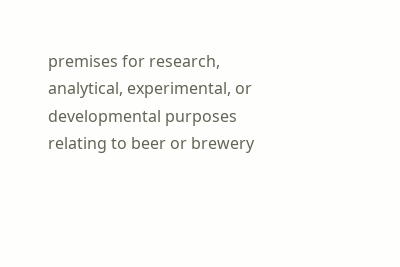premises for research, analytical, experimental, or developmental purposes relating to beer or brewery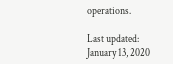operations.

Last updated: January 13, 2020